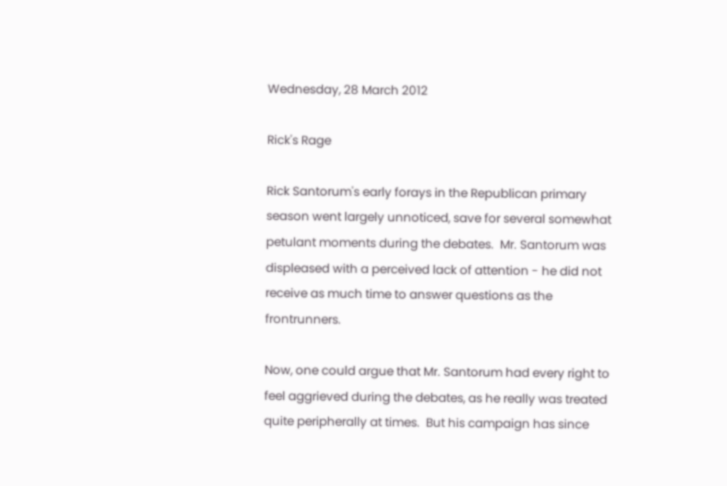Wednesday, 28 March 2012

Rick's Rage

Rick Santorum's early forays in the Republican primary season went largely unnoticed, save for several somewhat petulant moments during the debates.  Mr. Santorum was displeased with a perceived lack of attention - he did not receive as much time to answer questions as the frontrunners.

Now, one could argue that Mr. Santorum had every right to feel aggrieved during the debates, as he really was treated quite peripherally at times.  But his campaign has since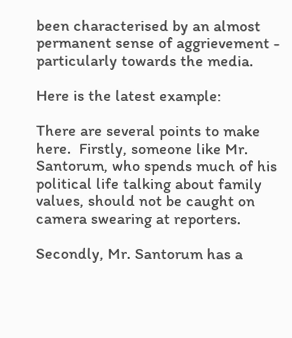been characterised by an almost permanent sense of aggrievement - particularly towards the media.

Here is the latest example:

There are several points to make here.  Firstly, someone like Mr. Santorum, who spends much of his political life talking about family values, should not be caught on camera swearing at reporters.

Secondly, Mr. Santorum has a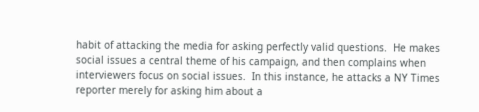habit of attacking the media for asking perfectly valid questions.  He makes social issues a central theme of his campaign, and then complains when interviewers focus on social issues.  In this instance, he attacks a NY Times reporter merely for asking him about a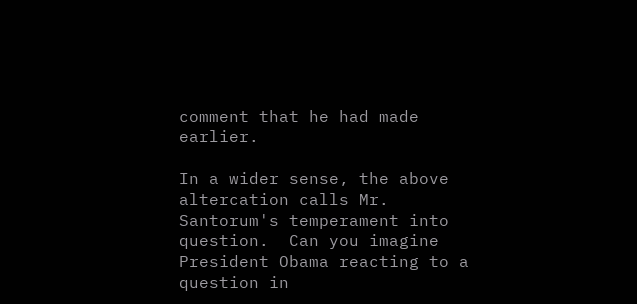comment that he had made earlier.

In a wider sense, the above altercation calls Mr. Santorum's temperament into question.  Can you imagine President Obama reacting to a question in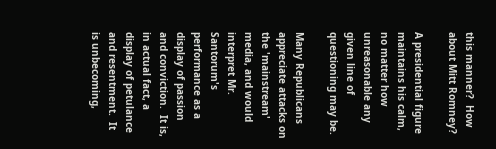this manner?  How about Mitt Romney?

A presidential figure maintains his calm, no matter how unreasonable any given line of questioning may be.

Many Republicans appreciate attacks on the 'mainstream' media, and would interpret Mr. Santorum's performance as a display of passion and conviction.  It is, in actual fact, a display of petulance and resentment.  It is unbecoming,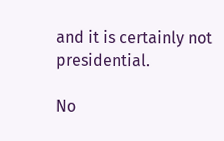and it is certainly not presidential.

No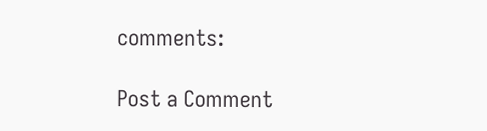comments:

Post a Comment